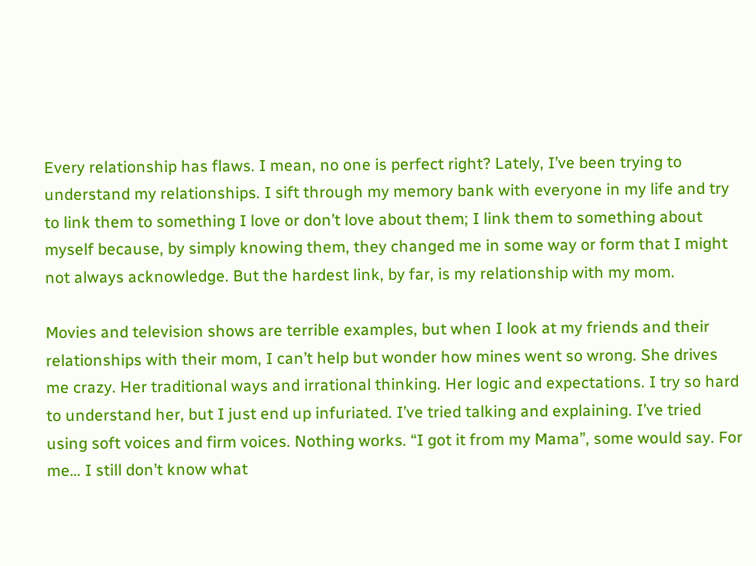Every relationship has flaws. I mean, no one is perfect right? Lately, I’ve been trying to understand my relationships. I sift through my memory bank with everyone in my life and try to link them to something I love or don’t love about them; I link them to something about myself because, by simply knowing them, they changed me in some way or form that I might not always acknowledge. But the hardest link, by far, is my relationship with my mom.

Movies and television shows are terrible examples, but when I look at my friends and their relationships with their mom, I can’t help but wonder how mines went so wrong. She drives me crazy. Her traditional ways and irrational thinking. Her logic and expectations. I try so hard to understand her, but I just end up infuriated. I’ve tried talking and explaining. I’ve tried using soft voices and firm voices. Nothing works. “I got it from my Mama”, some would say. For me… I still don’t know what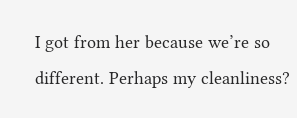I got from her because we’re so different. Perhaps my cleanliness?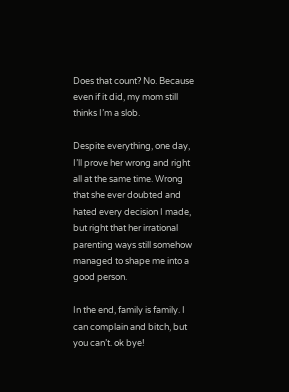Does that count? No. Because even if it did, my mom still thinks I’m a slob.

Despite everything, one day, I’ll prove her wrong and right all at the same time. Wrong that she ever doubted and hated every decision I made, but right that her irrational parenting ways still somehow managed to shape me into a good person.

In the end, family is family. I can complain and bitch, but you can’t. ok bye!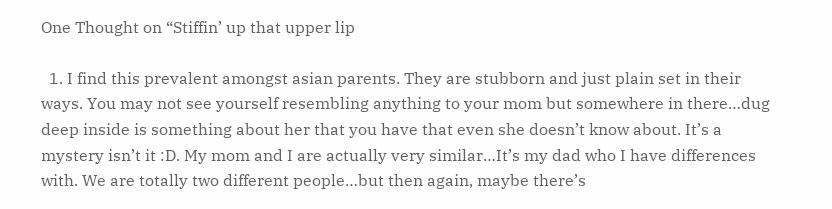One Thought on “Stiffin’ up that upper lip

  1. I find this prevalent amongst asian parents. They are stubborn and just plain set in their ways. You may not see yourself resembling anything to your mom but somewhere in there…dug deep inside is something about her that you have that even she doesn’t know about. It’s a mystery isn’t it :D. My mom and I are actually very similar…It’s my dad who I have differences with. We are totally two different people…but then again, maybe there’s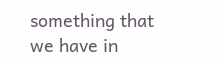something that we have in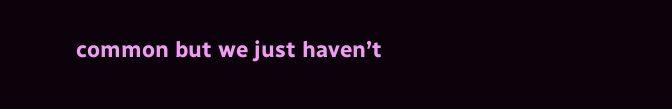common but we just haven’t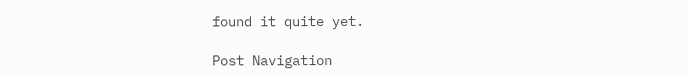found it quite yet.

Post Navigation